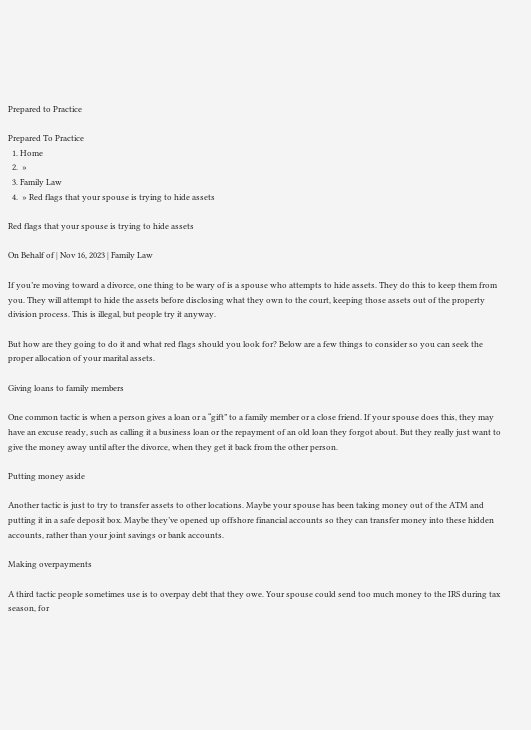Prepared to Practice

Prepared To Practice
  1. Home
  2.  »
  3. Family Law
  4.  » Red flags that your spouse is trying to hide assets

Red flags that your spouse is trying to hide assets

On Behalf of | Nov 16, 2023 | Family Law

If you’re moving toward a divorce, one thing to be wary of is a spouse who attempts to hide assets. They do this to keep them from you. They will attempt to hide the assets before disclosing what they own to the court, keeping those assets out of the property division process. This is illegal, but people try it anyway.

But how are they going to do it and what red flags should you look for? Below are a few things to consider so you can seek the proper allocation of your marital assets.

Giving loans to family members

One common tactic is when a person gives a loan or a “gift” to a family member or a close friend. If your spouse does this, they may have an excuse ready, such as calling it a business loan or the repayment of an old loan they forgot about. But they really just want to give the money away until after the divorce, when they get it back from the other person.

Putting money aside

Another tactic is just to try to transfer assets to other locations. Maybe your spouse has been taking money out of the ATM and putting it in a safe deposit box. Maybe they’ve opened up offshore financial accounts so they can transfer money into these hidden accounts, rather than your joint savings or bank accounts.

Making overpayments

A third tactic people sometimes use is to overpay debt that they owe. Your spouse could send too much money to the IRS during tax season, for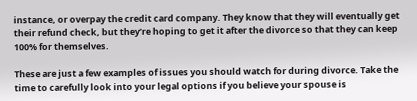instance, or overpay the credit card company. They know that they will eventually get their refund check, but they’re hoping to get it after the divorce so that they can keep 100% for themselves.

These are just a few examples of issues you should watch for during divorce. Take the time to carefully look into your legal options if you believe your spouse is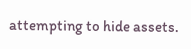attempting to hide assets.